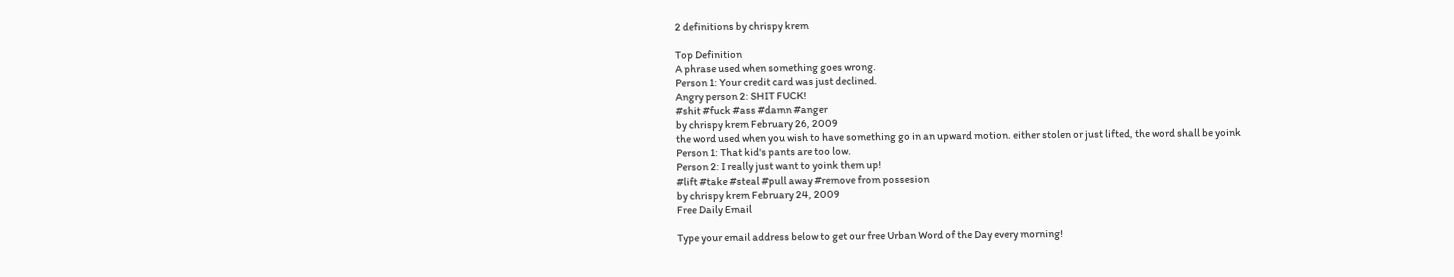2 definitions by chrispy krem

Top Definition
A phrase used when something goes wrong.
Person 1: Your credit card was just declined.
Angry person 2: SHIT FUCK!
#shit #fuck #ass #damn #anger
by chrispy krem February 26, 2009
the word used when you wish to have something go in an upward motion. either stolen or just lifted, the word shall be yoink
Person 1: That kid's pants are too low.
Person 2: I really just want to yoink them up!
#lift #take #steal #pull away #remove from possesion
by chrispy krem February 24, 2009
Free Daily Email

Type your email address below to get our free Urban Word of the Day every morning!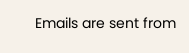Emails are sent from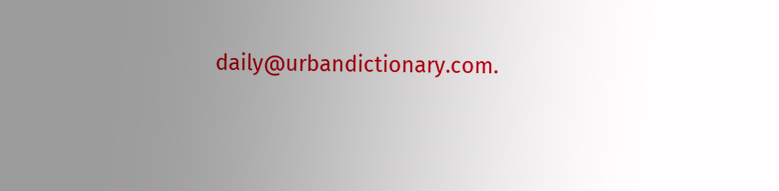daily@urbandictionary.com.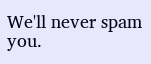We'll never spam you.